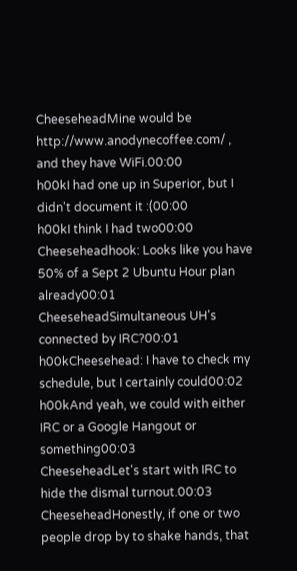CheeseheadMine would be http://www.anodynecoffee.com/ , and they have WiFi.00:00
h00kI had one up in Superior, but I didn't document it :(00:00
h00kI think I had two00:00
Cheeseheadhook: Looks like you have 50% of a Sept 2 Ubuntu Hour plan already00:01
CheeseheadSimultaneous UH's connected by IRC?00:01
h00kCheesehead: I have to check my schedule, but I certainly could00:02
h00kAnd yeah, we could with either IRC or a Google Hangout or something00:03
CheeseheadLet's start with IRC to hide the dismal turnout.00:03
CheeseheadHonestly, if one or two people drop by to shake hands, that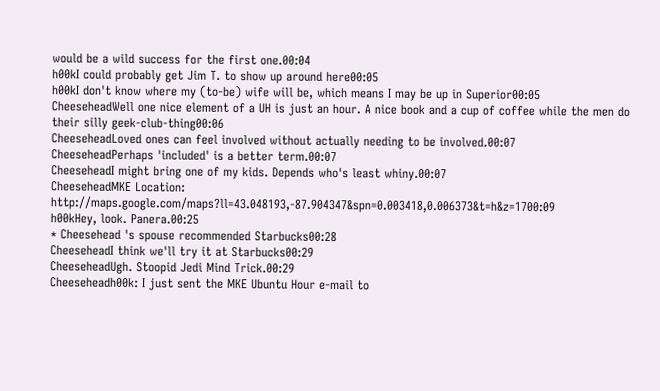would be a wild success for the first one.00:04
h00kI could probably get Jim T. to show up around here00:05
h00kI don't know where my (to-be) wife will be, which means I may be up in Superior00:05
CheeseheadWell one nice element of a UH is just an hour. A nice book and a cup of coffee while the men do their silly geek-club-thing00:06
CheeseheadLoved ones can feel involved without actually needing to be involved.00:07
CheeseheadPerhaps 'included' is a better term.00:07
CheeseheadI might bring one of my kids. Depends who's least whiny.00:07
CheeseheadMKE Location: http://maps.google.com/maps?ll=43.048193,-87.904347&spn=0.003418,0.006373&t=h&z=1700:09
h00kHey, look. Panera.00:25
* Cheesehead 's spouse recommended Starbucks00:28
CheeseheadI think we'll try it at Starbucks00:29
CheeseheadUgh. Stoopid Jedi Mind Trick.00:29
Cheeseheadh00k: I just sent the MKE Ubuntu Hour e-mail to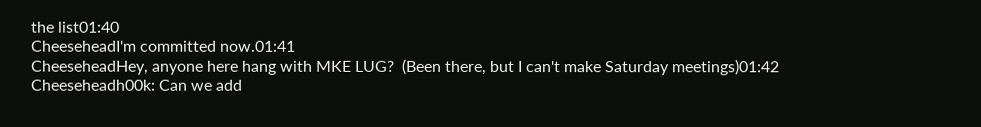the list01:40
CheeseheadI'm committed now.01:41
CheeseheadHey, anyone here hang with MKE LUG?  (Been there, but I can't make Saturday meetings)01:42
Cheeseheadh00k: Can we add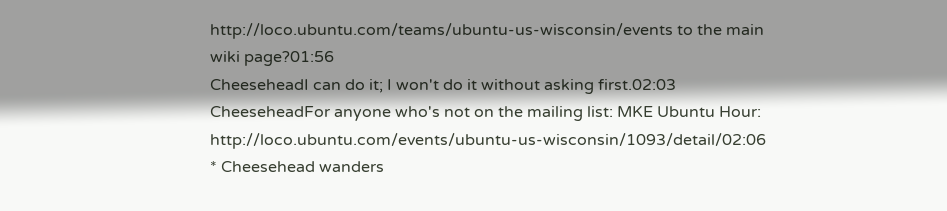http://loco.ubuntu.com/teams/ubuntu-us-wisconsin/events to the main wiki page?01:56
CheeseheadI can do it; I won't do it without asking first.02:03
CheeseheadFor anyone who's not on the mailing list: MKE Ubuntu Hour: http://loco.ubuntu.com/events/ubuntu-us-wisconsin/1093/detail/02:06
* Cheesehead wanders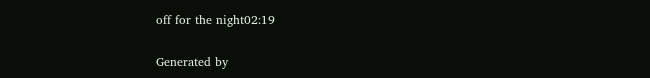off for the night02:19

Generated by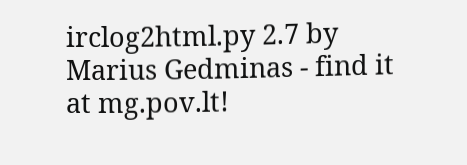irclog2html.py 2.7 by Marius Gedminas - find it at mg.pov.lt!